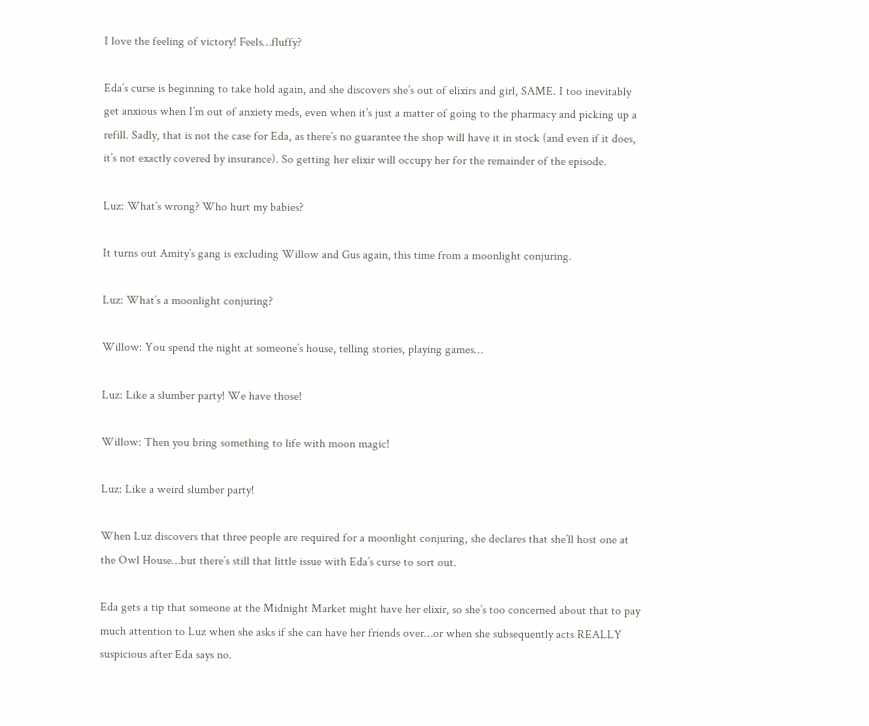I love the feeling of victory! Feels…fluffy?

Eda’s curse is beginning to take hold again, and she discovers she’s out of elixirs and girl, SAME. I too inevitably get anxious when I’m out of anxiety meds, even when it’s just a matter of going to the pharmacy and picking up a refill. Sadly, that is not the case for Eda, as there’s no guarantee the shop will have it in stock (and even if it does, it’s not exactly covered by insurance). So getting her elixir will occupy her for the remainder of the episode.

Luz: What’s wrong? Who hurt my babies?

It turns out Amity’s gang is excluding Willow and Gus again, this time from a moonlight conjuring.

Luz: What’s a moonlight conjuring?

Willow: You spend the night at someone’s house, telling stories, playing games…

Luz: Like a slumber party! We have those!

Willow: Then you bring something to life with moon magic!

Luz: Like a weird slumber party!

When Luz discovers that three people are required for a moonlight conjuring, she declares that she’ll host one at the Owl House…but there’s still that little issue with Eda’s curse to sort out.

Eda gets a tip that someone at the Midnight Market might have her elixir, so she’s too concerned about that to pay much attention to Luz when she asks if she can have her friends over…or when she subsequently acts REALLY suspicious after Eda says no.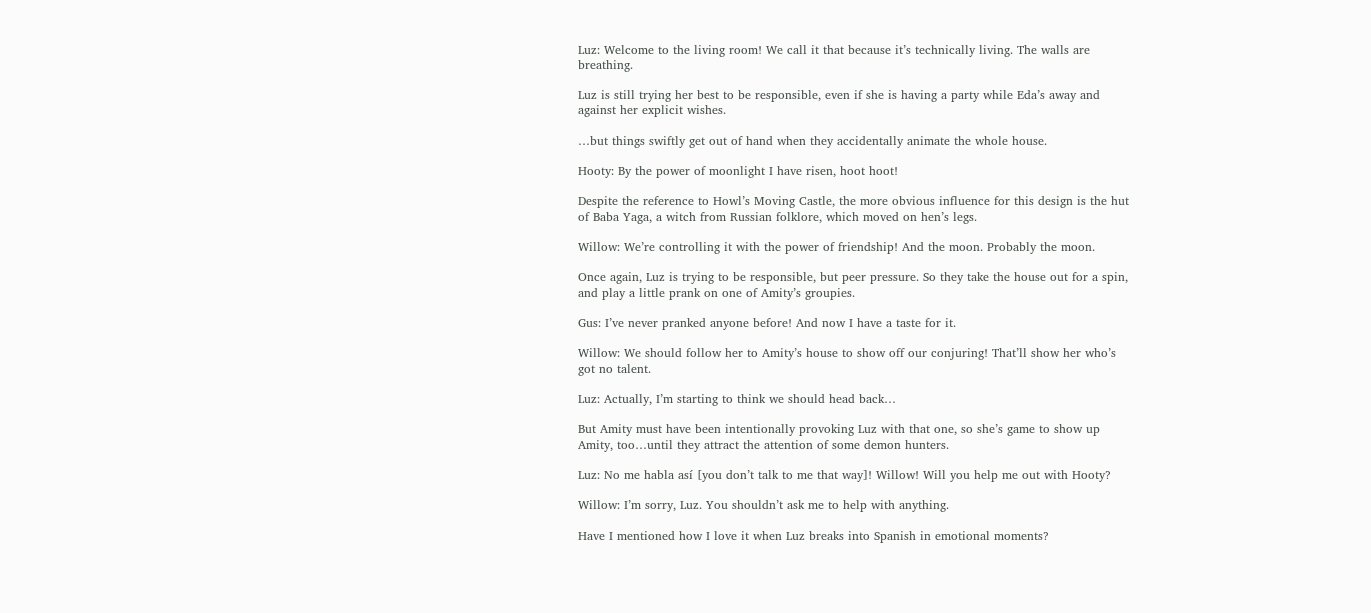Luz: Welcome to the living room! We call it that because it’s technically living. The walls are breathing.

Luz is still trying her best to be responsible, even if she is having a party while Eda’s away and against her explicit wishes.

…but things swiftly get out of hand when they accidentally animate the whole house.

Hooty: By the power of moonlight I have risen, hoot hoot!

Despite the reference to Howl’s Moving Castle, the more obvious influence for this design is the hut of Baba Yaga, a witch from Russian folklore, which moved on hen’s legs.

Willow: We’re controlling it with the power of friendship! And the moon. Probably the moon.

Once again, Luz is trying to be responsible, but peer pressure. So they take the house out for a spin, and play a little prank on one of Amity’s groupies.

Gus: I’ve never pranked anyone before! And now I have a taste for it.

Willow: We should follow her to Amity’s house to show off our conjuring! That’ll show her who’s got no talent.

Luz: Actually, I’m starting to think we should head back…

But Amity must have been intentionally provoking Luz with that one, so she’s game to show up Amity, too…until they attract the attention of some demon hunters.

Luz: No me habla así [you don’t talk to me that way]! Willow! Will you help me out with Hooty?

Willow: I’m sorry, Luz. You shouldn’t ask me to help with anything.

Have I mentioned how I love it when Luz breaks into Spanish in emotional moments?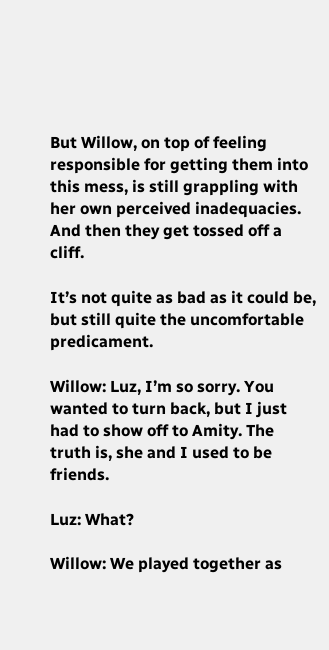But Willow, on top of feeling responsible for getting them into this mess, is still grappling with her own perceived inadequacies. And then they get tossed off a cliff.

It’s not quite as bad as it could be, but still quite the uncomfortable predicament.

Willow: Luz, I’m so sorry. You wanted to turn back, but I just had to show off to Amity. The truth is, she and I used to be friends.

Luz: What?

Willow: We played together as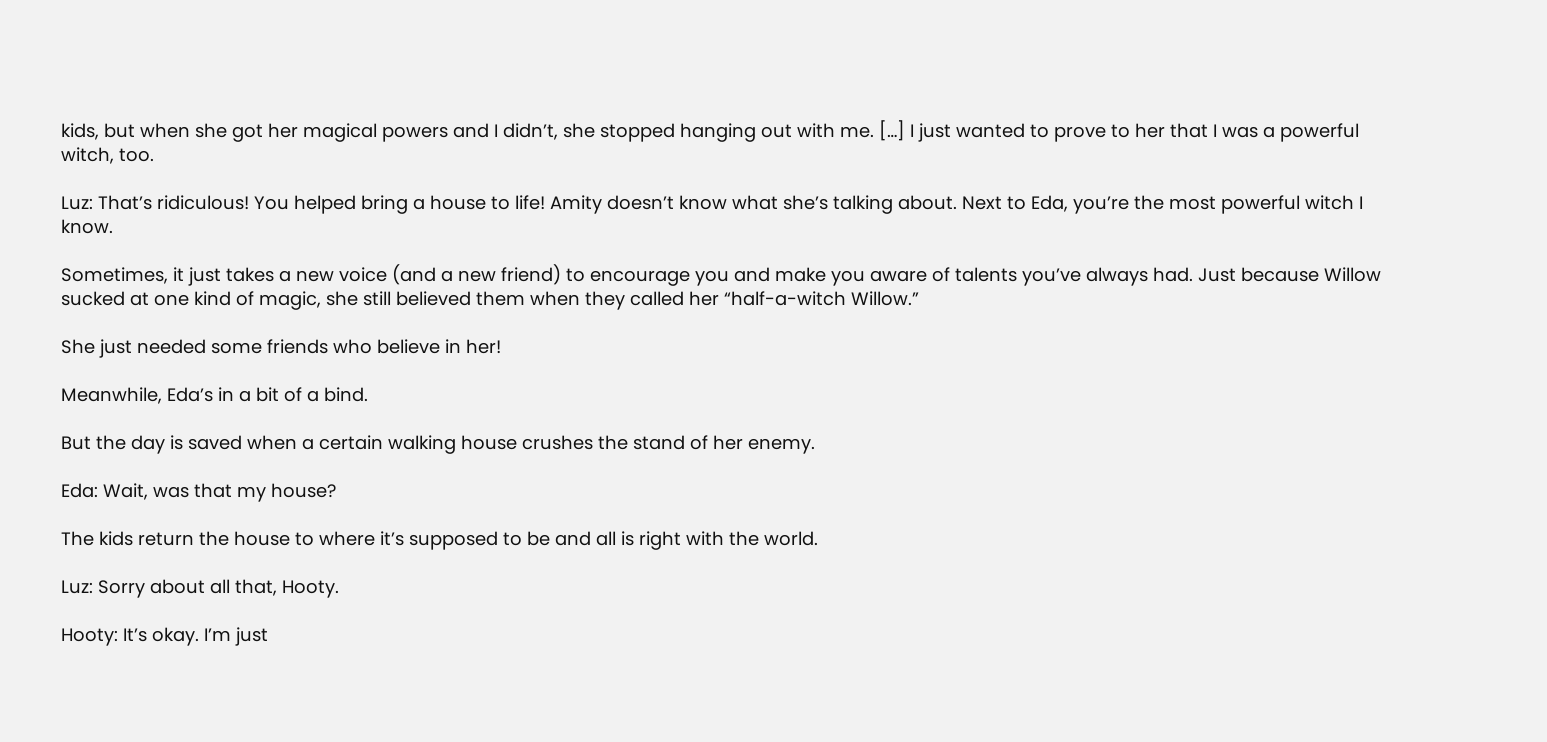kids, but when she got her magical powers and I didn’t, she stopped hanging out with me. […] I just wanted to prove to her that I was a powerful witch, too.

Luz: That’s ridiculous! You helped bring a house to life! Amity doesn’t know what she’s talking about. Next to Eda, you’re the most powerful witch I know.

Sometimes, it just takes a new voice (and a new friend) to encourage you and make you aware of talents you’ve always had. Just because Willow sucked at one kind of magic, she still believed them when they called her “half-a-witch Willow.”

She just needed some friends who believe in her!

Meanwhile, Eda’s in a bit of a bind.

But the day is saved when a certain walking house crushes the stand of her enemy.

Eda: Wait, was that my house?

The kids return the house to where it’s supposed to be and all is right with the world.

Luz: Sorry about all that, Hooty.

Hooty: It’s okay. I’m just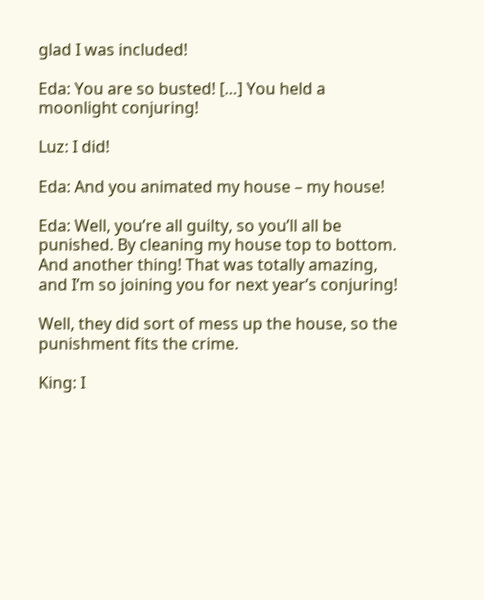glad I was included!

Eda: You are so busted! […] You held a moonlight conjuring!

Luz: I did!

Eda: And you animated my house – my house!

Eda: Well, you’re all guilty, so you’ll all be punished. By cleaning my house top to bottom. And another thing! That was totally amazing, and I’m so joining you for next year’s conjuring!

Well, they did sort of mess up the house, so the punishment fits the crime.

King: I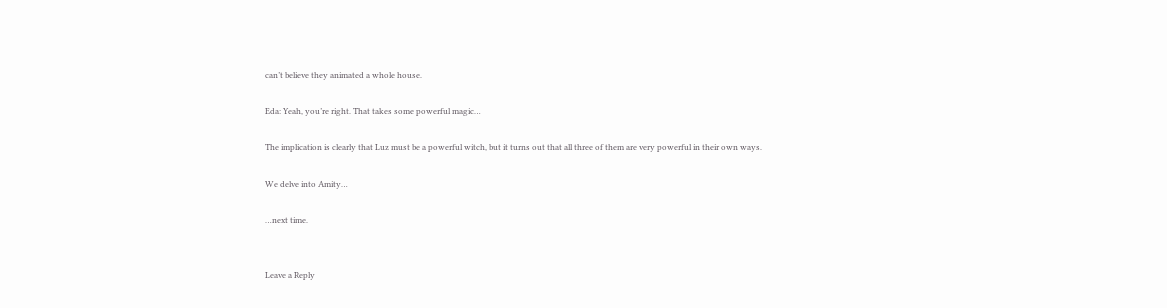can’t believe they animated a whole house.

Eda: Yeah, you’re right. That takes some powerful magic…

The implication is clearly that Luz must be a powerful witch, but it turns out that all three of them are very powerful in their own ways.

We delve into Amity…

…next time.


Leave a Reply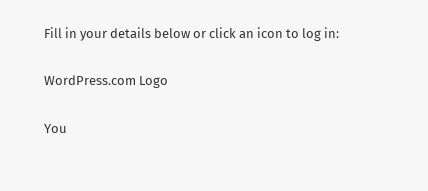Fill in your details below or click an icon to log in:

WordPress.com Logo

You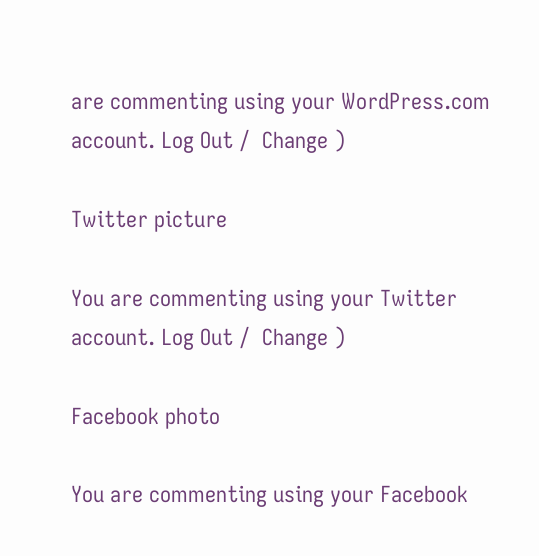are commenting using your WordPress.com account. Log Out /  Change )

Twitter picture

You are commenting using your Twitter account. Log Out /  Change )

Facebook photo

You are commenting using your Facebook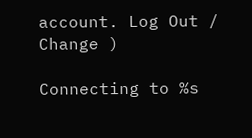account. Log Out /  Change )

Connecting to %s